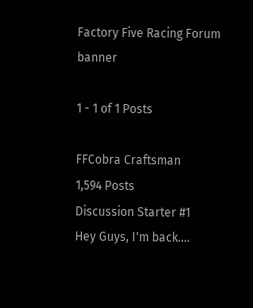Factory Five Racing Forum banner

1 - 1 of 1 Posts

FFCobra Craftsman
1,594 Posts
Discussion Starter #1
Hey Guys, I'm back....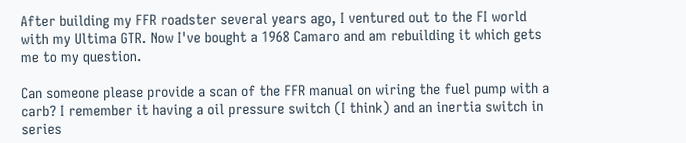After building my FFR roadster several years ago, I ventured out to the FI world with my Ultima GTR. Now I've bought a 1968 Camaro and am rebuilding it which gets me to my question.

Can someone please provide a scan of the FFR manual on wiring the fuel pump with a carb? I remember it having a oil pressure switch (I think) and an inertia switch in series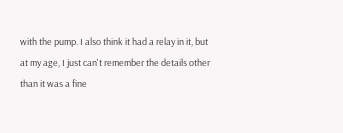with the pump. I also think it had a relay in it, but at my age, I just can't remember the details other than it was a fine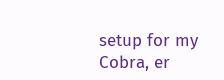setup for my Cobra, er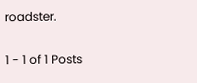roadster.

1 - 1 of 1 Posts